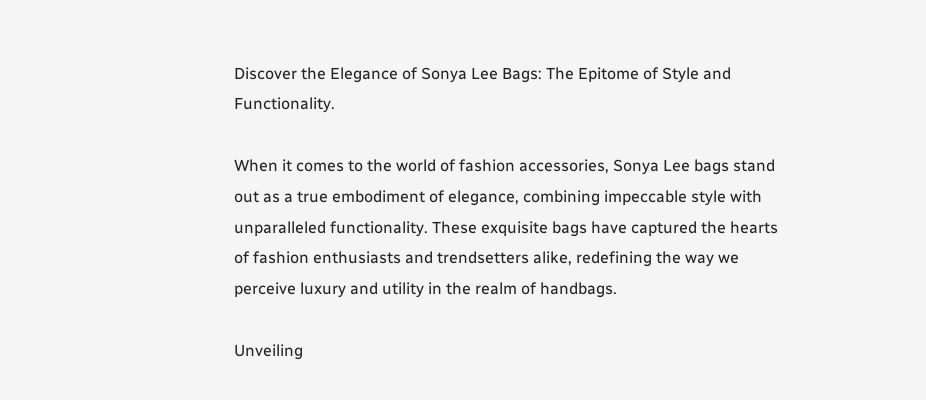Discover the Elegance of Sonya Lee Bags: The Epitome of Style and Functionality.

When it comes to the world of fashion accessories, Sonya Lee bags stand out as a true embodiment of elegance, combining impeccable style with unparalleled functionality. These exquisite bags have captured the hearts of fashion enthusiasts and trendsetters alike, redefining the way we perceive luxury and utility in the realm of handbags.

Unveiling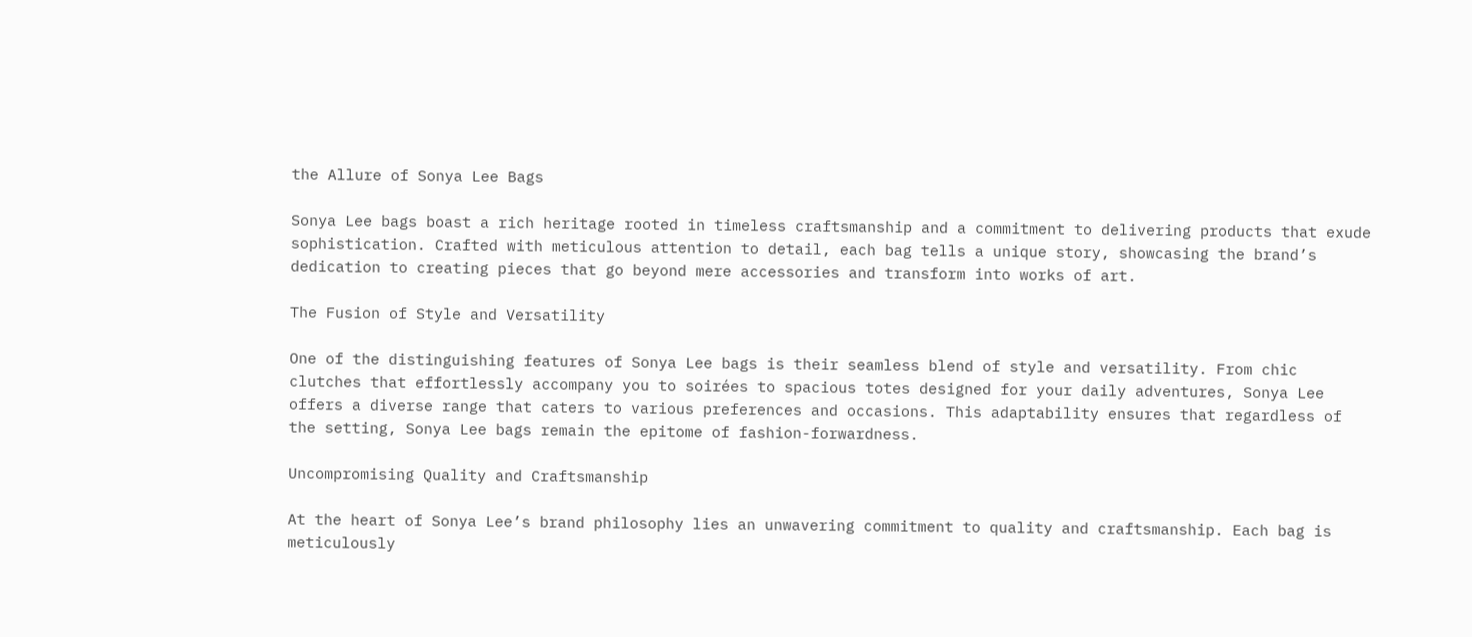the Allure of Sonya Lee Bags

Sonya Lee bags boast a rich heritage rooted in timeless craftsmanship and a commitment to delivering products that exude sophistication. Crafted with meticulous attention to detail, each bag tells a unique story, showcasing the brand’s dedication to creating pieces that go beyond mere accessories and transform into works of art.

The Fusion of Style and Versatility

One of the distinguishing features of Sonya Lee bags is their seamless blend of style and versatility. From chic clutches that effortlessly accompany you to soirées to spacious totes designed for your daily adventures, Sonya Lee offers a diverse range that caters to various preferences and occasions. This adaptability ensures that regardless of the setting, Sonya Lee bags remain the epitome of fashion-forwardness.

Uncompromising Quality and Craftsmanship

At the heart of Sonya Lee’s brand philosophy lies an unwavering commitment to quality and craftsmanship. Each bag is meticulously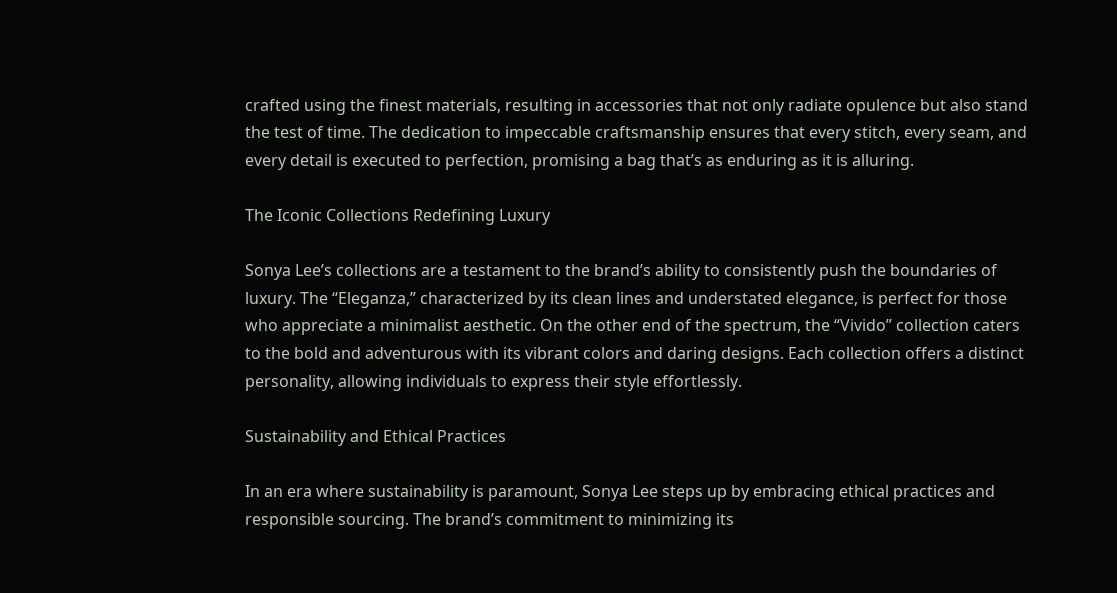crafted using the finest materials, resulting in accessories that not only radiate opulence but also stand the test of time. The dedication to impeccable craftsmanship ensures that every stitch, every seam, and every detail is executed to perfection, promising a bag that’s as enduring as it is alluring.

The Iconic Collections Redefining Luxury

Sonya Lee’s collections are a testament to the brand’s ability to consistently push the boundaries of luxury. The “Eleganza,” characterized by its clean lines and understated elegance, is perfect for those who appreciate a minimalist aesthetic. On the other end of the spectrum, the “Vivido” collection caters to the bold and adventurous with its vibrant colors and daring designs. Each collection offers a distinct personality, allowing individuals to express their style effortlessly.

Sustainability and Ethical Practices

In an era where sustainability is paramount, Sonya Lee steps up by embracing ethical practices and responsible sourcing. The brand’s commitment to minimizing its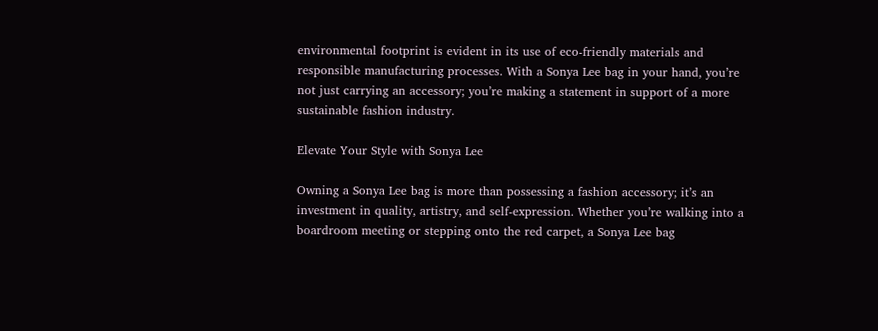environmental footprint is evident in its use of eco-friendly materials and responsible manufacturing processes. With a Sonya Lee bag in your hand, you’re not just carrying an accessory; you’re making a statement in support of a more sustainable fashion industry.

Elevate Your Style with Sonya Lee

Owning a Sonya Lee bag is more than possessing a fashion accessory; it’s an investment in quality, artistry, and self-expression. Whether you’re walking into a boardroom meeting or stepping onto the red carpet, a Sonya Lee bag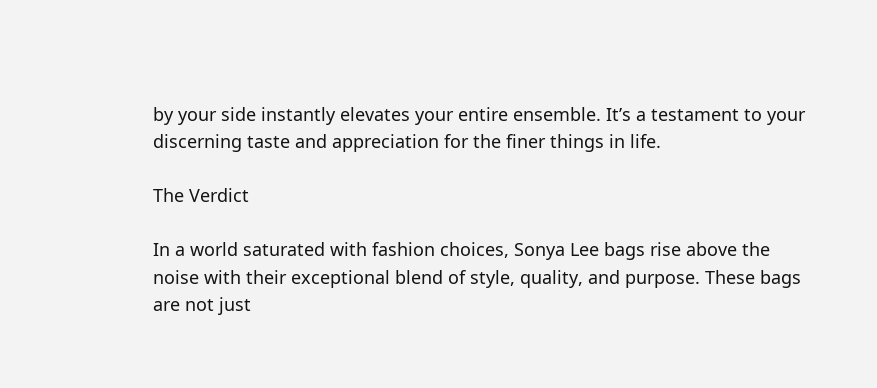by your side instantly elevates your entire ensemble. It’s a testament to your discerning taste and appreciation for the finer things in life.

The Verdict

In a world saturated with fashion choices, Sonya Lee bags rise above the noise with their exceptional blend of style, quality, and purpose. These bags are not just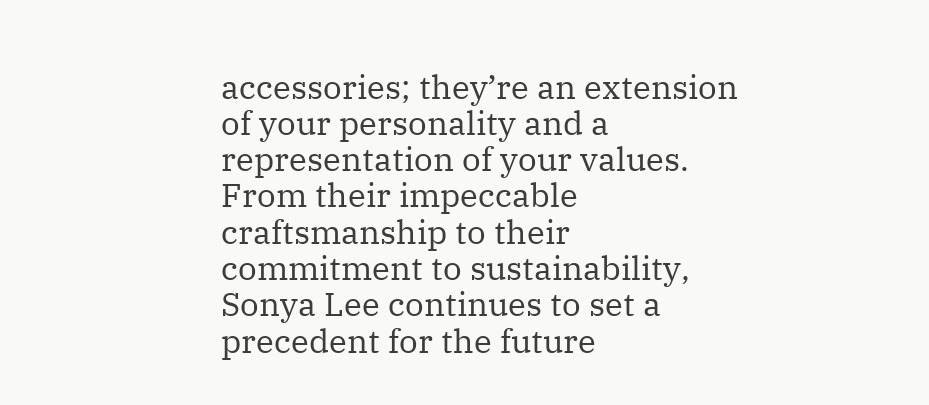accessories; they’re an extension of your personality and a representation of your values. From their impeccable craftsmanship to their commitment to sustainability, Sonya Lee continues to set a precedent for the future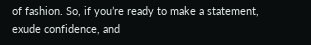of fashion. So, if you’re ready to make a statement, exude confidence, and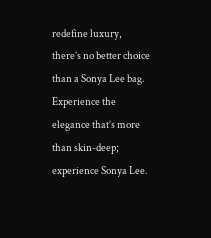redefine luxury, there’s no better choice than a Sonya Lee bag. Experience the elegance that’s more than skin-deep; experience Sonya Lee.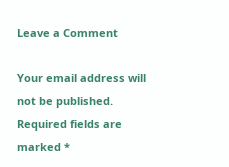Leave a Comment

Your email address will not be published. Required fields are marked *